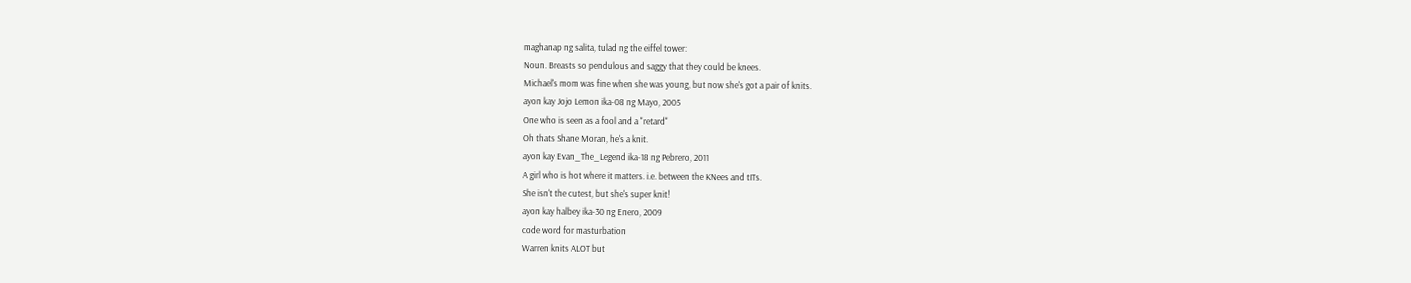maghanap ng salita, tulad ng the eiffel tower:
Noun. Breasts so pendulous and saggy that they could be knees.
Michael's mom was fine when she was young, but now she's got a pair of knits.
ayon kay Jojo Lemon ika-08 ng Mayo, 2005
One who is seen as a fool and a "retard"
Oh thats Shane Moran, he's a knit.
ayon kay Evan_The_Legend ika-18 ng Pebrero, 2011
A girl who is hot where it matters. i.e. between the KNees and tITs.
She isn't the cutest, but she's super knit!
ayon kay halbey ika-30 ng Enero, 2009
code word for masturbation
Warren knits ALOT but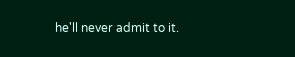he'll never admit to it.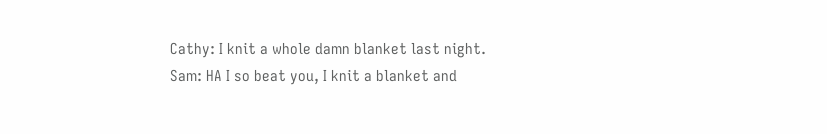Cathy: I knit a whole damn blanket last night.
Sam: HA I so beat you, I knit a blanket and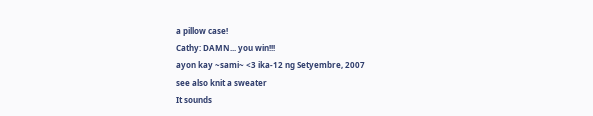a pillow case!
Cathy: DAMN... you win!!!
ayon kay ~sami~ <3 ika-12 ng Setyembre, 2007
see also knit a sweater
It sounds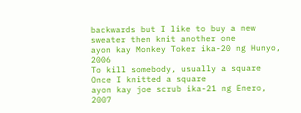backwards but I like to buy a new sweater then knit another one
ayon kay Monkey Toker ika-20 ng Hunyo, 2006
To kill somebody, usually a square
Once I knitted a square
ayon kay joe scrub ika-21 ng Enero, 2007